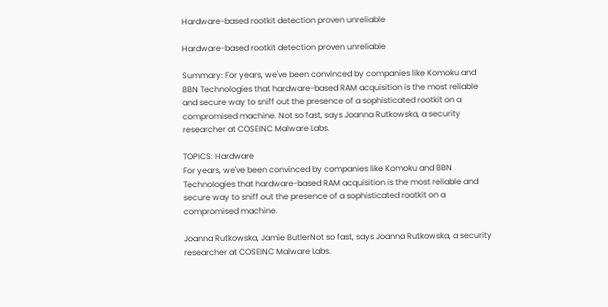Hardware-based rootkit detection proven unreliable

Hardware-based rootkit detection proven unreliable

Summary: For years, we've been convinced by companies like Komoku and BBN Technologies that hardware-based RAM acquisition is the most reliable and secure way to sniff out the presence of a sophisticated rootkit on a compromised machine. Not so fast, says Joanna Rutkowska, a security researcher at COSEINC Malware Labs.

TOPICS: Hardware
For years, we've been convinced by companies like Komoku and BBN Technologies that hardware-based RAM acquisition is the most reliable and secure way to sniff out the presence of a sophisticated rootkit on a compromised machine.

Joanna Rutkowska, Jamie ButlerNot so fast, says Joanna Rutkowska, a security researcher at COSEINC Malware Labs.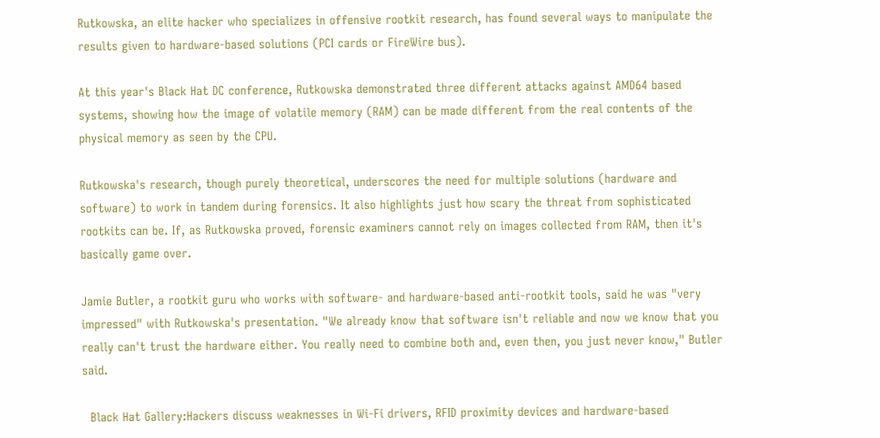Rutkowska, an elite hacker who specializes in offensive rootkit research, has found several ways to manipulate the results given to hardware-based solutions (PCI cards or FireWire bus).

At this year's Black Hat DC conference, Rutkowska demonstrated three different attacks against AMD64 based systems, showing how the image of volatile memory (RAM) can be made different from the real contents of the physical memory as seen by the CPU.

Rutkowska's research, though purely theoretical, underscores the need for multiple solutions (hardware and software) to work in tandem during forensics. It also highlights just how scary the threat from sophisticated rootkits can be. If, as Rutkowska proved, forensic examiners cannot rely on images collected from RAM, then it's basically game over.

Jamie Butler, a rootkit guru who works with software- and hardware-based anti-rootkit tools, said he was "very impressed" with Rutkowska's presentation. "We already know that software isn't reliable and now we know that you really can't trust the hardware either. You really need to combine both and, even then, you just never know," Butler said.

  Black Hat Gallery:Hackers discuss weaknesses in Wi-Fi drivers, RFID proximity devices and hardware-based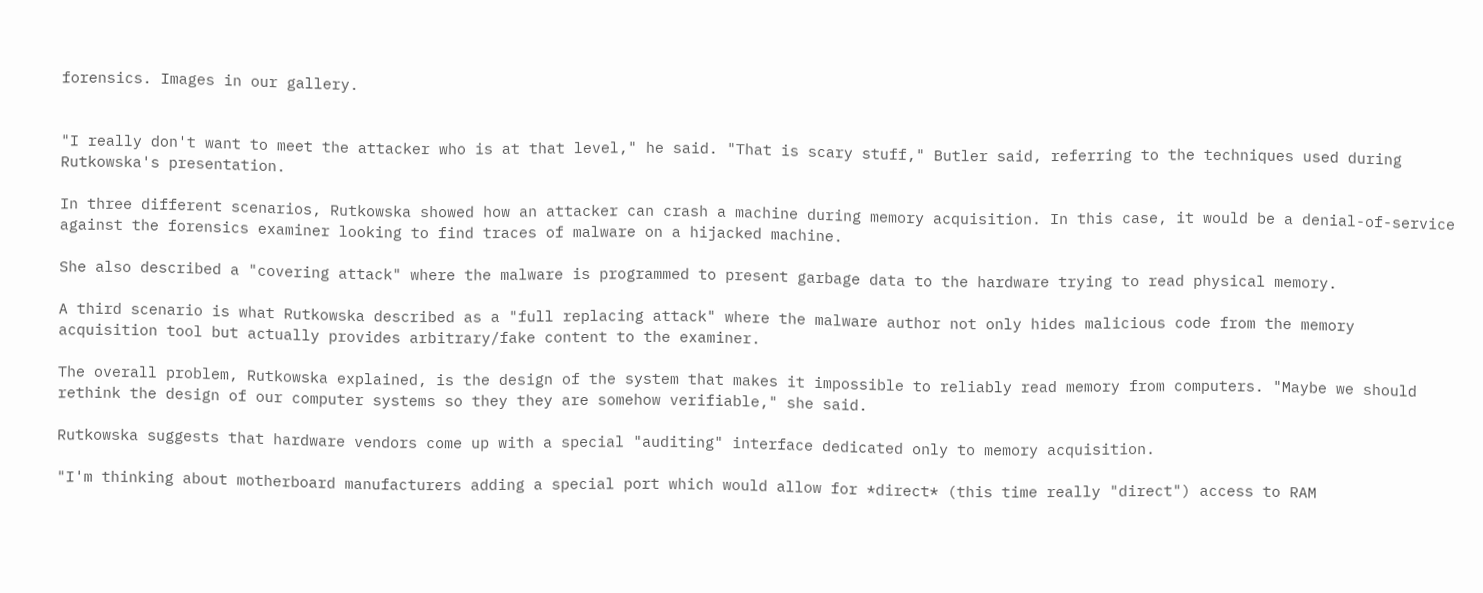forensics. Images in our gallery.


"I really don't want to meet the attacker who is at that level," he said. "That is scary stuff," Butler said, referring to the techniques used during Rutkowska's presentation.

In three different scenarios, Rutkowska showed how an attacker can crash a machine during memory acquisition. In this case, it would be a denial-of-service against the forensics examiner looking to find traces of malware on a hijacked machine.

She also described a "covering attack" where the malware is programmed to present garbage data to the hardware trying to read physical memory.

A third scenario is what Rutkowska described as a "full replacing attack" where the malware author not only hides malicious code from the memory acquisition tool but actually provides arbitrary/fake content to the examiner.

The overall problem, Rutkowska explained, is the design of the system that makes it impossible to reliably read memory from computers. "Maybe we should rethink the design of our computer systems so they they are somehow verifiable," she said.

Rutkowska suggests that hardware vendors come up with a special "auditing" interface dedicated only to memory acquisition.

"I'm thinking about motherboard manufacturers adding a special port which would allow for *direct* (this time really "direct") access to RAM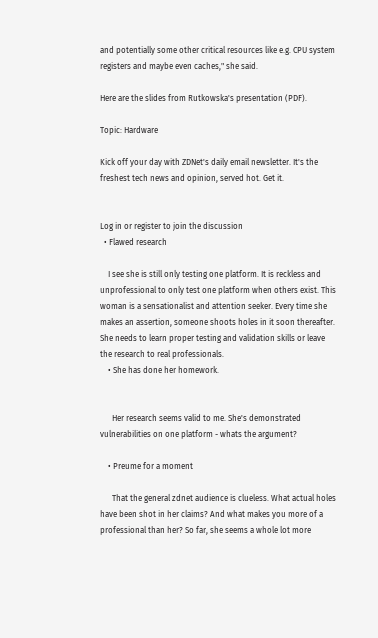and potentially some other critical resources like e.g. CPU system registers and maybe even caches," she said.

Here are the slides from Rutkowska's presentation (PDF).

Topic: Hardware

Kick off your day with ZDNet's daily email newsletter. It's the freshest tech news and opinion, served hot. Get it.


Log in or register to join the discussion
  • Flawed research

    I see she is still only testing one platform. It is reckless and unprofessional to only test one platform when others exist. This woman is a sensationalist and attention seeker. Every time she makes an assertion, someone shoots holes in it soon thereafter. She needs to learn proper testing and validation skills or leave the research to real professionals.
    • She has done her homework.


      Her research seems valid to me. She's demonstrated vulnerabilities on one platform - whats the argument?

    • Preume for a moment

      That the general zdnet audience is clueless. What actual holes have been shot in her claims? And what makes you more of a professional than her? So far, she seems a whole lot more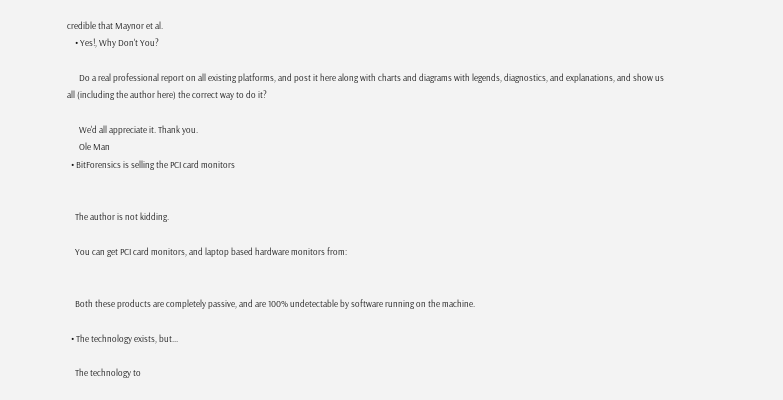credible that Maynor et al.
    • Yes!, Why Don't You?

      Do a real professional report on all existing platforms, and post it here along with charts and diagrams with legends, diagnostics, and explanations, and show us all (including the author here) the correct way to do it?

      We'd all appreciate it. Thank you.
      Ole Man
  • BitForensics is selling the PCI card monitors


    The author is not kidding.

    You can get PCI card monitors, and laptop based hardware monitors from:


    Both these products are completely passive, and are 100% undetectable by software running on the machine.

  • The technology exists, but...

    The technology to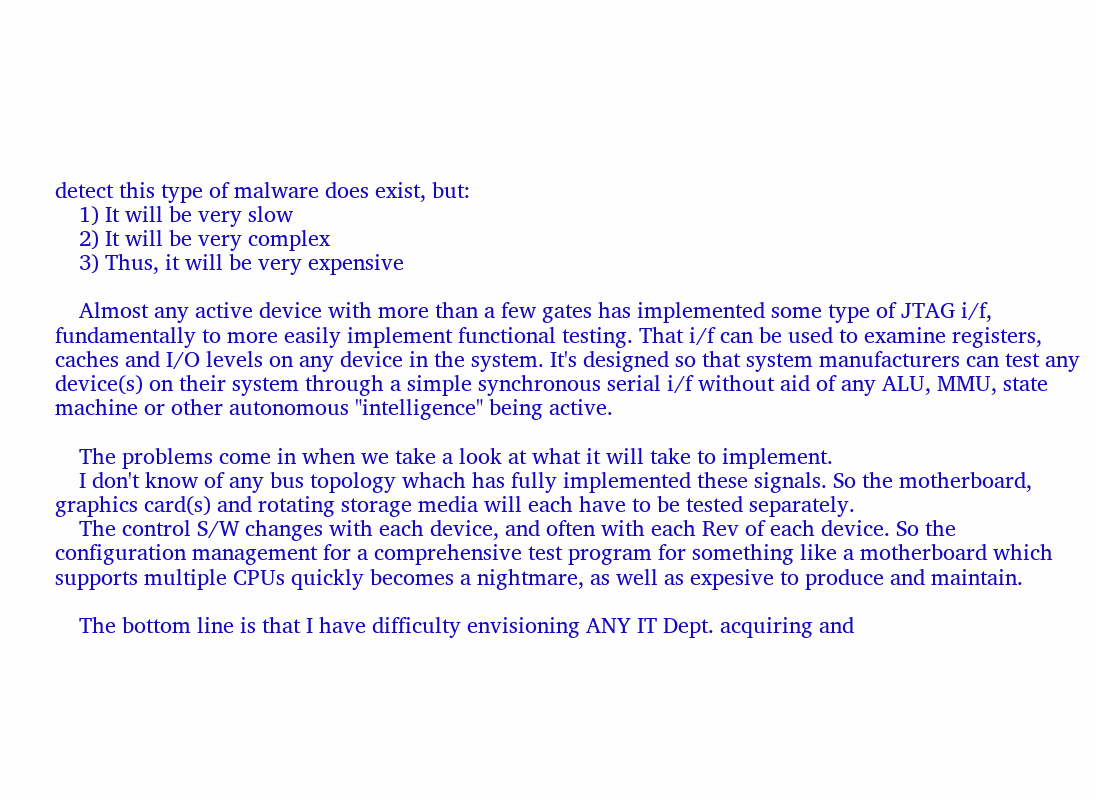detect this type of malware does exist, but:
    1) It will be very slow
    2) It will be very complex
    3) Thus, it will be very expensive

    Almost any active device with more than a few gates has implemented some type of JTAG i/f, fundamentally to more easily implement functional testing. That i/f can be used to examine registers, caches and I/O levels on any device in the system. It's designed so that system manufacturers can test any device(s) on their system through a simple synchronous serial i/f without aid of any ALU, MMU, state machine or other autonomous "intelligence" being active.

    The problems come in when we take a look at what it will take to implement.
    I don't know of any bus topology whach has fully implemented these signals. So the motherboard, graphics card(s) and rotating storage media will each have to be tested separately.
    The control S/W changes with each device, and often with each Rev of each device. So the configuration management for a comprehensive test program for something like a motherboard which supports multiple CPUs quickly becomes a nightmare, as well as expesive to produce and maintain.

    The bottom line is that I have difficulty envisioning ANY IT Dept. acquiring and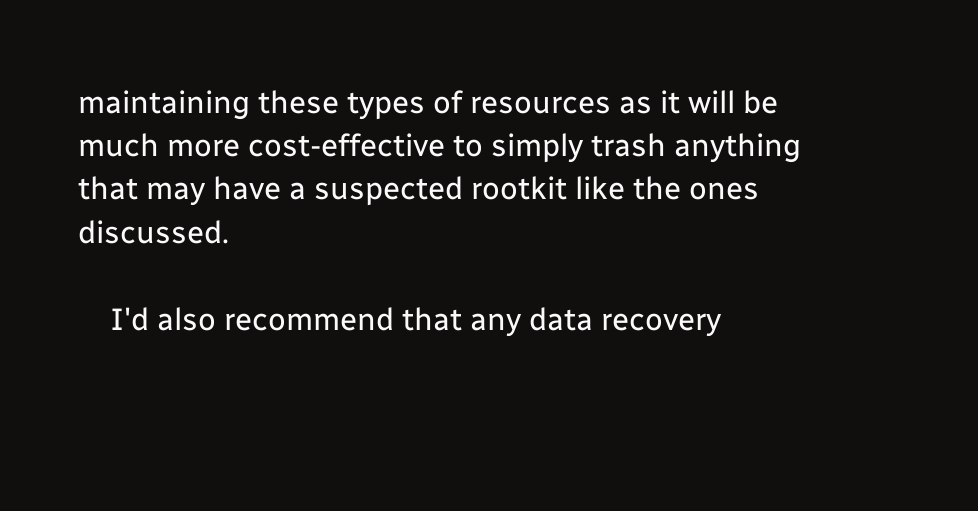maintaining these types of resources as it will be much more cost-effective to simply trash anything that may have a suspected rootkit like the ones discussed.

    I'd also recommend that any data recovery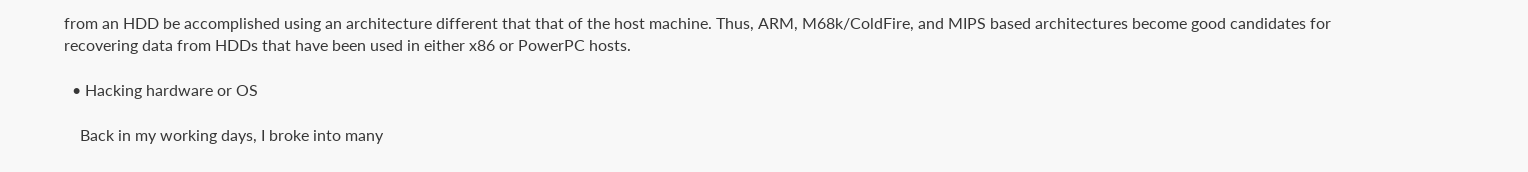from an HDD be accomplished using an architecture different that that of the host machine. Thus, ARM, M68k/ColdFire, and MIPS based architectures become good candidates for recovering data from HDDs that have been used in either x86 or PowerPC hosts.

  • Hacking hardware or OS

    Back in my working days, I broke into many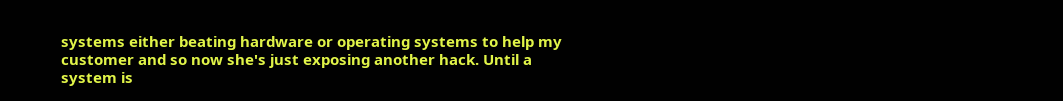systems either beating hardware or operating systems to help my customer and so now she's just exposing another hack. Until a system is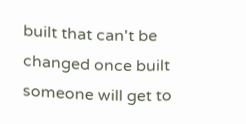built that can't be changed once built someone will get to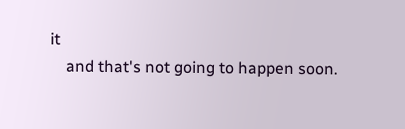it
    and that's not going to happen soon.